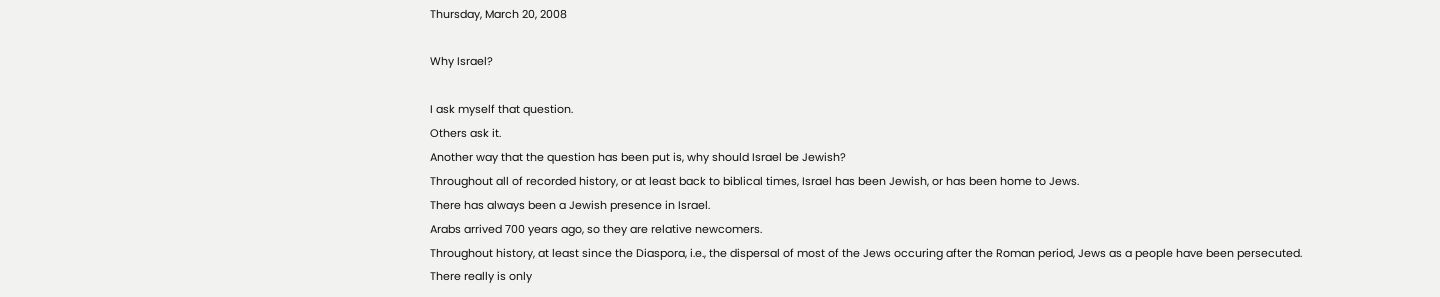Thursday, March 20, 2008

Why Israel?

I ask myself that question.
Others ask it.
Another way that the question has been put is, why should Israel be Jewish?
Throughout all of recorded history, or at least back to biblical times, Israel has been Jewish, or has been home to Jews.
There has always been a Jewish presence in Israel.
Arabs arrived 700 years ago, so they are relative newcomers.
Throughout history, at least since the Diaspora, i.e., the dispersal of most of the Jews occuring after the Roman period, Jews as a people have been persecuted.
There really is only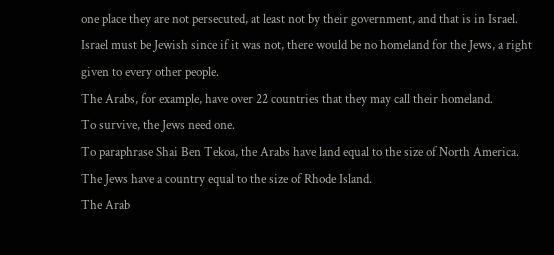one place they are not persecuted, at least not by their government, and that is in Israel.
Israel must be Jewish since if it was not, there would be no homeland for the Jews, a right given to every other people.
The Arabs, for example, have over 22 countries that they may call their homeland.
To survive, the Jews need one.
To paraphrase Shai Ben Tekoa, the Arabs have land equal to the size of North America.
The Jews have a country equal to the size of Rhode Island.
The Arab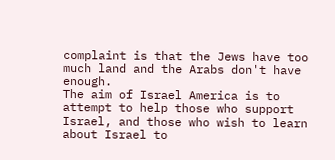complaint is that the Jews have too much land and the Arabs don't have enough.
The aim of Israel America is to attempt to help those who support Israel, and those who wish to learn about Israel to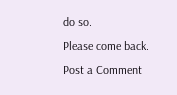do so.
Please come back.
Post a Comment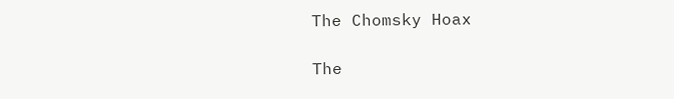The Chomsky Hoax

The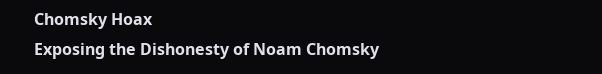Chomsky Hoax
Exposing the Dishonesty of Noam Chomsky